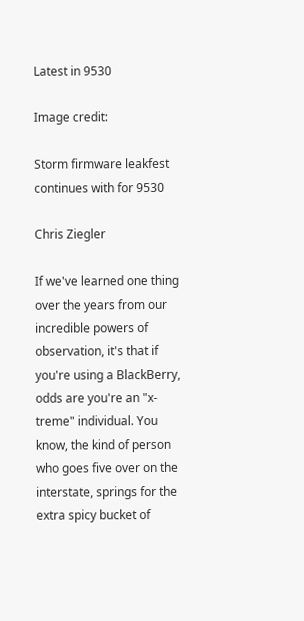Latest in 9530

Image credit:

Storm firmware leakfest continues with for 9530

Chris Ziegler

If we've learned one thing over the years from our incredible powers of observation, it's that if you're using a BlackBerry, odds are you're an "x-treme" individual. You know, the kind of person who goes five over on the interstate, springs for the extra spicy bucket of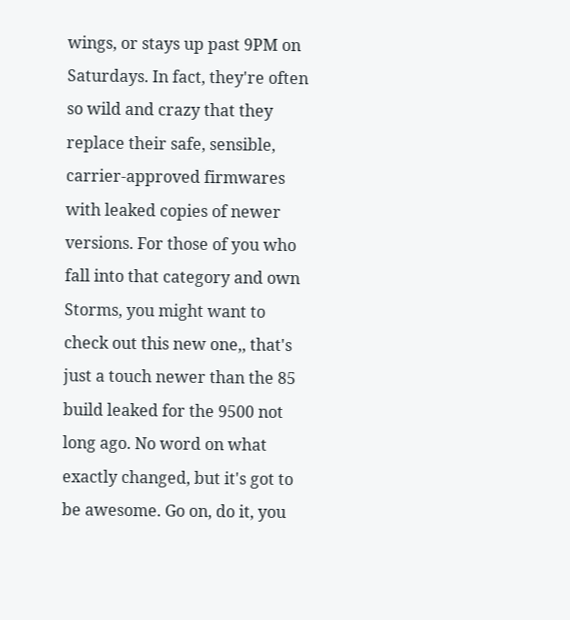wings, or stays up past 9PM on Saturdays. In fact, they're often so wild and crazy that they replace their safe, sensible, carrier-approved firmwares with leaked copies of newer versions. For those of you who fall into that category and own Storms, you might want to check out this new one,, that's just a touch newer than the 85 build leaked for the 9500 not long ago. No word on what exactly changed, but it's got to be awesome. Go on, do it, you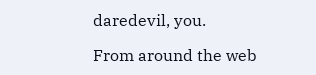daredevil, you.

From around the web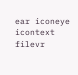ear iconeye icontext filevr